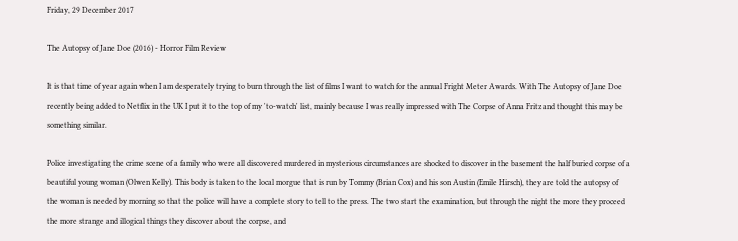Friday, 29 December 2017

The Autopsy of Jane Doe (2016) - Horror Film Review

It is that time of year again when I am desperately trying to burn through the list of films I want to watch for the annual Fright Meter Awards. With The Autopsy of Jane Doe recently being added to Netflix in the UK I put it to the top of my 'to-watch' list, mainly because I was really impressed with The Corpse of Anna Fritz and thought this may be something similar.

Police investigating the crime scene of a family who were all discovered murdered in mysterious circumstances are shocked to discover in the basement the half buried corpse of a beautiful young woman (Olwen Kelly). This body is taken to the local morgue that is run by Tommy (Brian Cox) and his son Austin (Emile Hirsch), they are told the autopsy of the woman is needed by morning so that the police will have a complete story to tell to the press. The two start the examination, but through the night the more they proceed the more strange and illogical things they discover about the corpse, and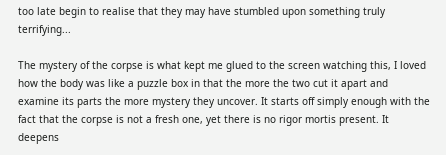too late begin to realise that they may have stumbled upon something truly terrifying...

The mystery of the corpse is what kept me glued to the screen watching this, I loved how the body was like a puzzle box in that the more the two cut it apart and examine its parts the more mystery they uncover. It starts off simply enough with the fact that the corpse is not a fresh one, yet there is no rigor mortis present. It deepens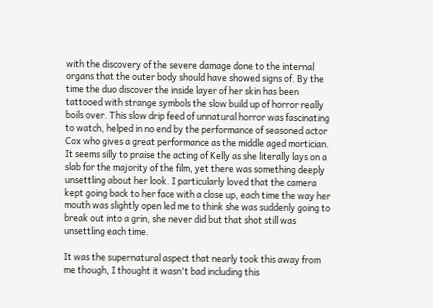with the discovery of the severe damage done to the internal organs that the outer body should have showed signs of. By the time the duo discover the inside layer of her skin has been tattooed with strange symbols the slow build up of horror really boils over. This slow drip feed of unnatural horror was fascinating to watch, helped in no end by the performance of seasoned actor Cox who gives a great performance as the middle aged mortician. It seems silly to praise the acting of Kelly as she literally lays on a slab for the majority of the film, yet there was something deeply unsettling about her look. I particularly loved that the camera kept going back to her face with a close up, each time the way her mouth was slightly open led me to think she was suddenly going to break out into a grin, she never did but that shot still was unsettling each time.

It was the supernatural aspect that nearly took this away from me though, I thought it wasn't bad including this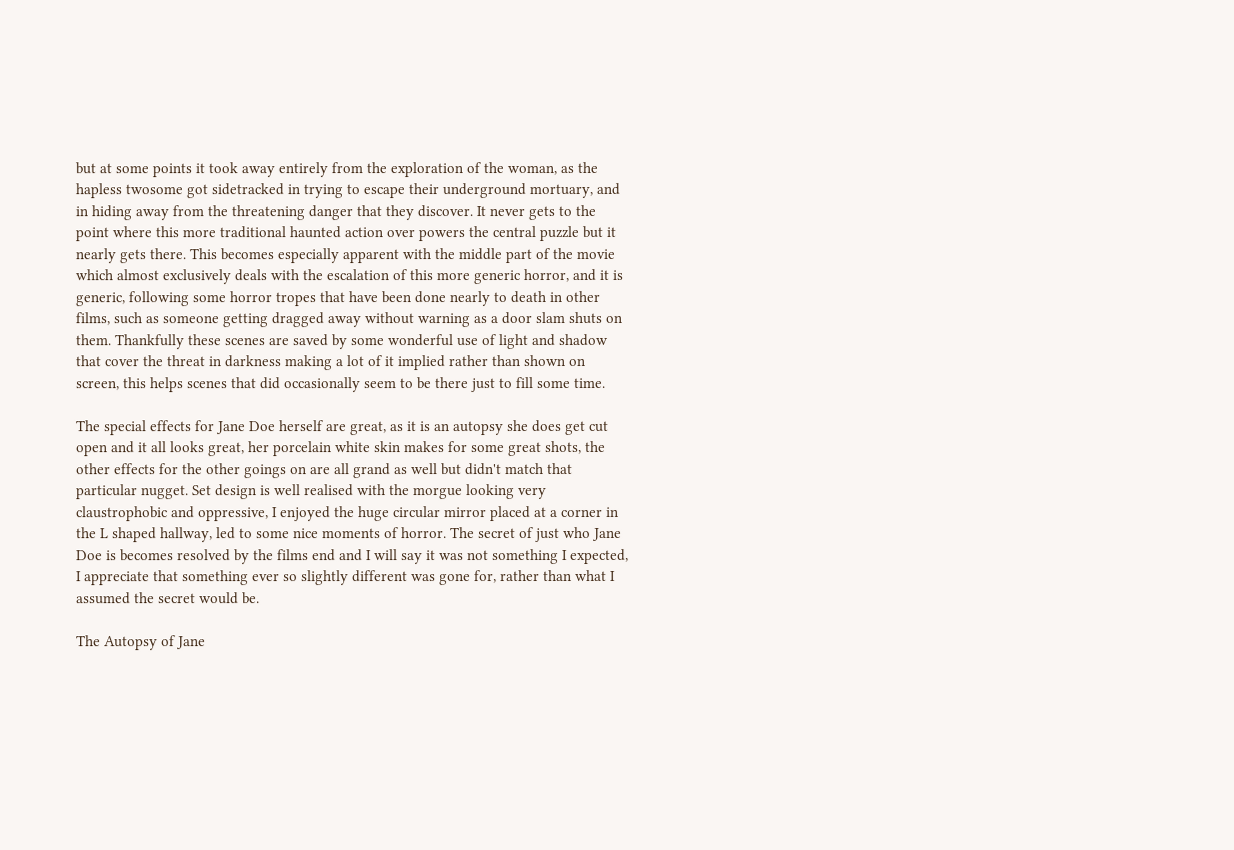but at some points it took away entirely from the exploration of the woman, as the hapless twosome got sidetracked in trying to escape their underground mortuary, and in hiding away from the threatening danger that they discover. It never gets to the point where this more traditional haunted action over powers the central puzzle but it nearly gets there. This becomes especially apparent with the middle part of the movie which almost exclusively deals with the escalation of this more generic horror, and it is generic, following some horror tropes that have been done nearly to death in other films, such as someone getting dragged away without warning as a door slam shuts on them. Thankfully these scenes are saved by some wonderful use of light and shadow that cover the threat in darkness making a lot of it implied rather than shown on screen, this helps scenes that did occasionally seem to be there just to fill some time.

The special effects for Jane Doe herself are great, as it is an autopsy she does get cut open and it all looks great, her porcelain white skin makes for some great shots, the other effects for the other goings on are all grand as well but didn't match that particular nugget. Set design is well realised with the morgue looking very claustrophobic and oppressive, I enjoyed the huge circular mirror placed at a corner in the L shaped hallway, led to some nice moments of horror. The secret of just who Jane Doe is becomes resolved by the films end and I will say it was not something I expected, I appreciate that something ever so slightly different was gone for, rather than what I assumed the secret would be.

The Autopsy of Jane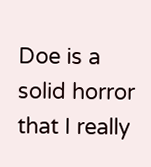Doe is a solid horror that I really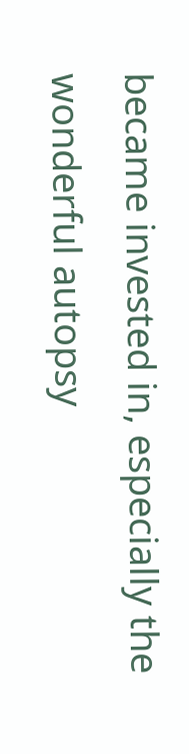became invested in, especially the wonderful autopsy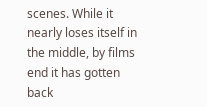scenes. While it nearly loses itself in the middle, by films end it has gotten back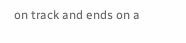on track and ends on a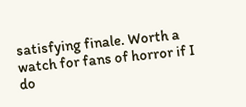satisfying finale. Worth a watch for fans of horror if I do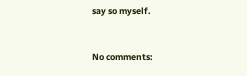say so myself.


No comments: